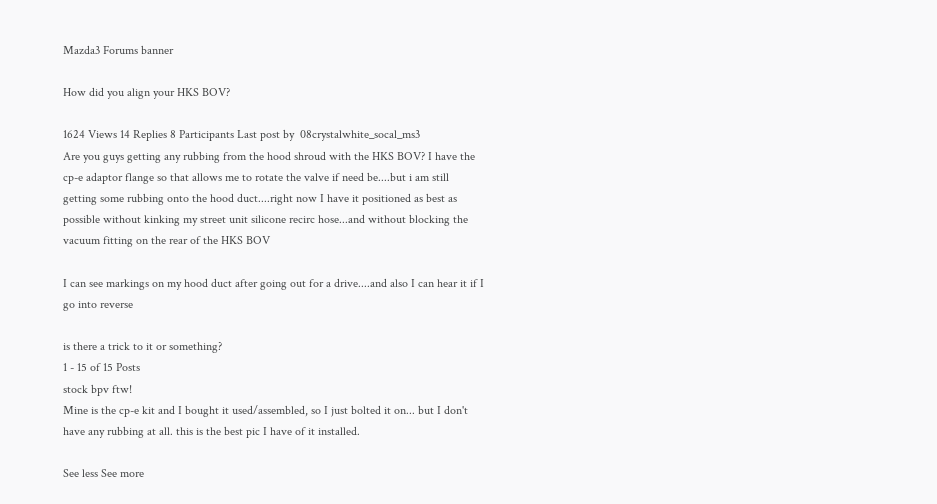Mazda3 Forums banner

How did you align your HKS BOV?

1624 Views 14 Replies 8 Participants Last post by  08crystalwhite_socal_ms3
Are you guys getting any rubbing from the hood shroud with the HKS BOV? I have the cp-e adaptor flange so that allows me to rotate the valve if need be....but i am still getting some rubbing onto the hood duct....right now I have it positioned as best as possible without kinking my street unit silicone recirc hose...and without blocking the vacuum fitting on the rear of the HKS BOV

I can see markings on my hood duct after going out for a drive....and also I can hear it if I go into reverse

is there a trick to it or something?
1 - 15 of 15 Posts
stock bpv ftw!
Mine is the cp-e kit and I bought it used/assembled, so I just bolted it on... but I don't have any rubbing at all. this is the best pic I have of it installed.

See less See more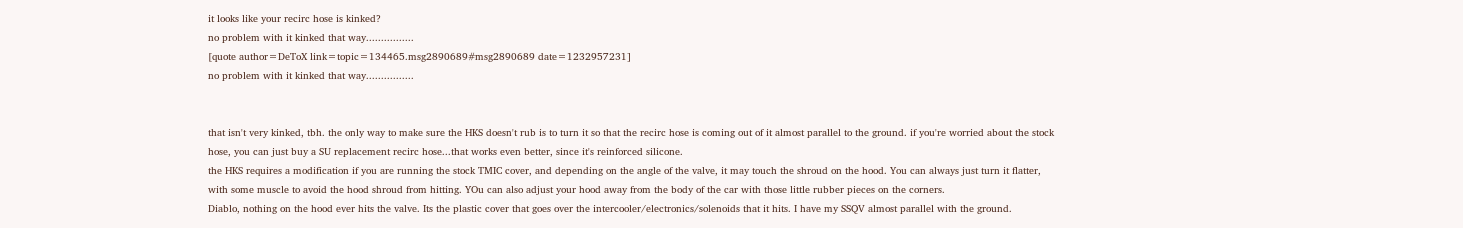it looks like your recirc hose is kinked?
no problem with it kinked that way................
[quote author=DeToX link=topic=134465.msg2890689#msg2890689 date=1232957231]
no problem with it kinked that way................


that isn't very kinked, tbh. the only way to make sure the HKS doesn't rub is to turn it so that the recirc hose is coming out of it almost parallel to the ground. if you're worried about the stock hose, you can just buy a SU replacement recirc hose...that works even better, since it's reinforced silicone.
the HKS requires a modification if you are running the stock TMIC cover, and depending on the angle of the valve, it may touch the shroud on the hood. You can always just turn it flatter, with some muscle to avoid the hood shroud from hitting. YOu can also adjust your hood away from the body of the car with those little rubber pieces on the corners.
Diablo, nothing on the hood ever hits the valve. Its the plastic cover that goes over the intercooler/electronics/solenoids that it hits. I have my SSQV almost parallel with the ground.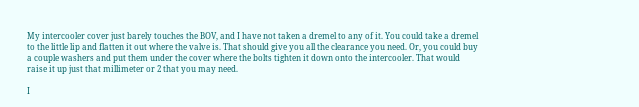My intercooler cover just barely touches the BOV, and I have not taken a dremel to any of it. You could take a dremel to the little lip and flatten it out where the valve is. That should give you all the clearance you need. Or, you could buy a couple washers and put them under the cover where the bolts tighten it down onto the intercooler. That would raise it up just that millimeter or 2 that you may need.

I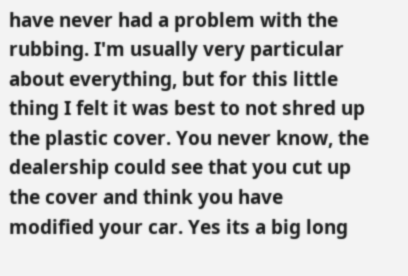have never had a problem with the rubbing. I'm usually very particular about everything, but for this little thing I felt it was best to not shred up the plastic cover. You never know, the dealership could see that you cut up the cover and think you have modified your car. Yes its a big long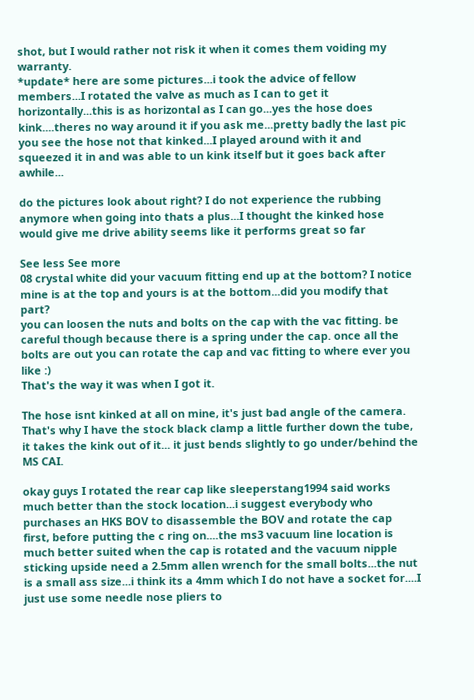shot, but I would rather not risk it when it comes them voiding my warranty.
*update* here are some pictures...i took the advice of fellow members...I rotated the valve as much as I can to get it horizontally...this is as horizontal as I can go...yes the hose does kink....theres no way around it if you ask me...pretty badly the last pic you see the hose not that kinked...I played around with it and squeezed it in and was able to un kink itself but it goes back after awhile...

do the pictures look about right? I do not experience the rubbing anymore when going into thats a plus...I thought the kinked hose would give me drive ability seems like it performs great so far

See less See more
08 crystal white did your vacuum fitting end up at the bottom? I notice mine is at the top and yours is at the bottom...did you modify that part?
you can loosen the nuts and bolts on the cap with the vac fitting. be careful though because there is a spring under the cap. once all the bolts are out you can rotate the cap and vac fitting to where ever you like :)
That's the way it was when I got it.

The hose isnt kinked at all on mine, it's just bad angle of the camera. That's why I have the stock black clamp a little further down the tube, it takes the kink out of it... it just bends slightly to go under/behind the MS CAI.

okay guys I rotated the rear cap like sleeperstang1994 said works much better than the stock location...i suggest everybody who purchases an HKS BOV to disassemble the BOV and rotate the cap first, before putting the c ring on....the ms3 vacuum line location is much better suited when the cap is rotated and the vacuum nipple sticking upside need a 2.5mm allen wrench for the small bolts...the nut is a small ass size...i think its a 4mm which I do not have a socket for....I just use some needle nose pliers to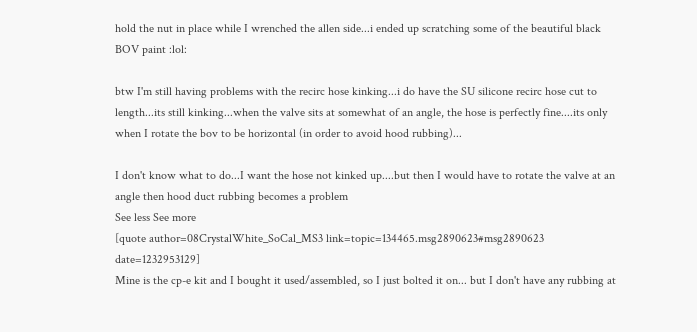hold the nut in place while I wrenched the allen side...i ended up scratching some of the beautiful black BOV paint :lol:

btw I'm still having problems with the recirc hose kinking...i do have the SU silicone recirc hose cut to length...its still kinking...when the valve sits at somewhat of an angle, the hose is perfectly fine....its only when I rotate the bov to be horizontal (in order to avoid hood rubbing)...

I don't know what to do...I want the hose not kinked up....but then I would have to rotate the valve at an angle then hood duct rubbing becomes a problem
See less See more
[quote author=08CrystalWhite_SoCal_MS3 link=topic=134465.msg2890623#msg2890623 date=1232953129]
Mine is the cp-e kit and I bought it used/assembled, so I just bolted it on... but I don't have any rubbing at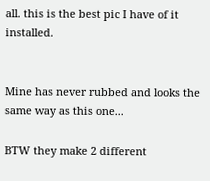all. this is the best pic I have of it installed.


Mine has never rubbed and looks the same way as this one...

BTW they make 2 different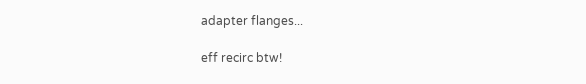adapter flanges...

eff recirc btw!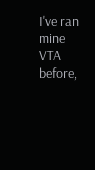I've ran mine VTA before,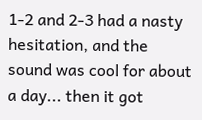1-2 and 2-3 had a nasty hesitation, and the sound was cool for about a day... then it got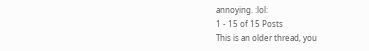annoying. :lol:
1 - 15 of 15 Posts
This is an older thread, you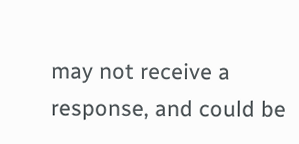may not receive a response, and could be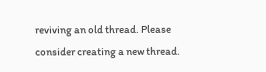reviving an old thread. Please consider creating a new thread.